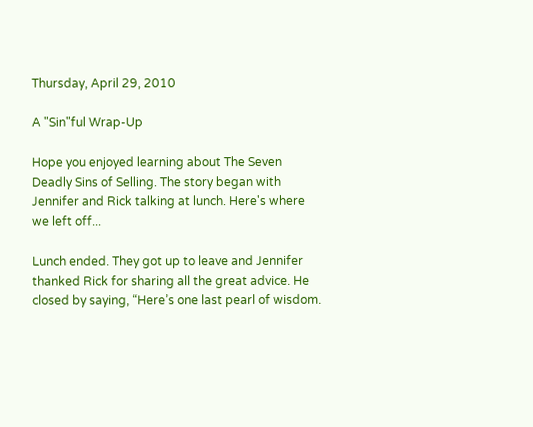Thursday, April 29, 2010

A "Sin"ful Wrap-Up

Hope you enjoyed learning about The Seven Deadly Sins of Selling. The story began with Jennifer and Rick talking at lunch. Here's where we left off...

Lunch ended. They got up to leave and Jennifer thanked Rick for sharing all the great advice. He closed by saying, “Here’s one last pearl of wisdom.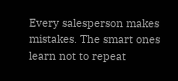Every salesperson makes mistakes. The smart ones learn not to repeat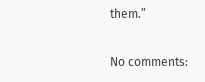them.”

No comments: